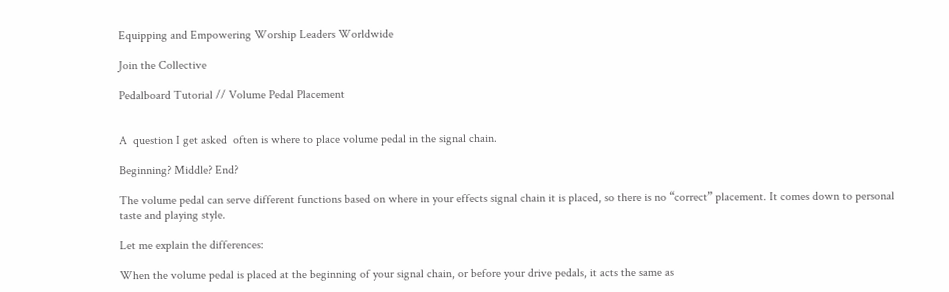Equipping and Empowering Worship Leaders Worldwide

Join the Collective

Pedalboard Tutorial // Volume Pedal Placement


A  question I get asked  often is where to place volume pedal in the signal chain.

Beginning? Middle? End?

The volume pedal can serve different functions based on where in your effects signal chain it is placed, so there is no “correct” placement. It comes down to personal taste and playing style.

Let me explain the differences:

When the volume pedal is placed at the beginning of your signal chain, or before your drive pedals, it acts the same as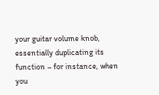your guitar volume knob, essentially duplicating its function – for instance, when you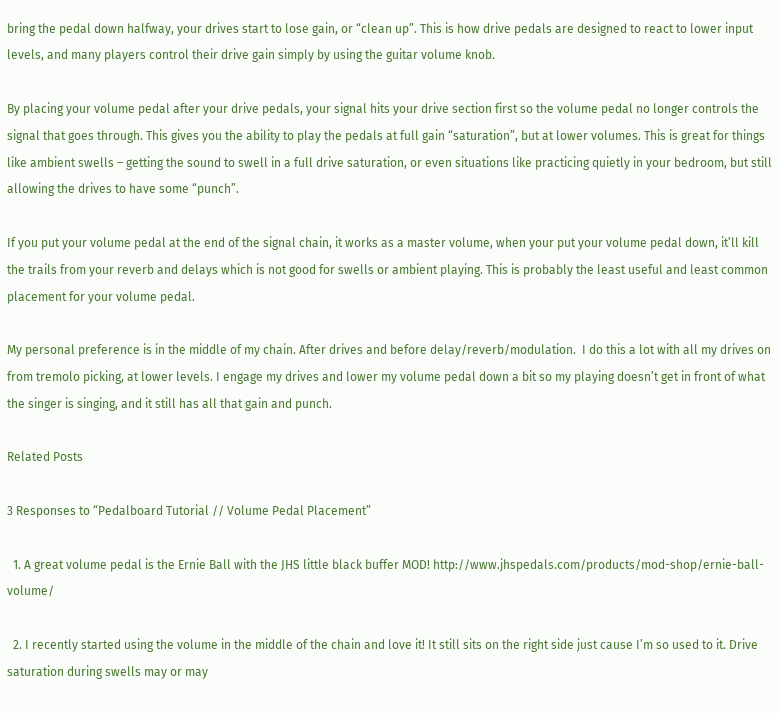bring the pedal down halfway, your drives start to lose gain, or “clean up”. This is how drive pedals are designed to react to lower input levels, and many players control their drive gain simply by using the guitar volume knob.

By placing your volume pedal after your drive pedals, your signal hits your drive section first so the volume pedal no longer controls the signal that goes through. This gives you the ability to play the pedals at full gain “saturation”, but at lower volumes. This is great for things like ambient swells – getting the sound to swell in a full drive saturation, or even situations like practicing quietly in your bedroom, but still allowing the drives to have some “punch”.

If you put your volume pedal at the end of the signal chain, it works as a master volume, when your put your volume pedal down, it’ll kill the trails from your reverb and delays which is not good for swells or ambient playing. This is probably the least useful and least common placement for your volume pedal.

My personal preference is in the middle of my chain. After drives and before delay/reverb/modulation.  I do this a lot with all my drives on from tremolo picking, at lower levels. I engage my drives and lower my volume pedal down a bit so my playing doesn’t get in front of what the singer is singing, and it still has all that gain and punch.

Related Posts

3 Responses to “Pedalboard Tutorial // Volume Pedal Placement”

  1. A great volume pedal is the Ernie Ball with the JHS little black buffer MOD! http://www.jhspedals.com/products/mod-shop/ernie-ball-volume/

  2. I recently started using the volume in the middle of the chain and love it! It still sits on the right side just cause I’m so used to it. Drive saturation during swells may or may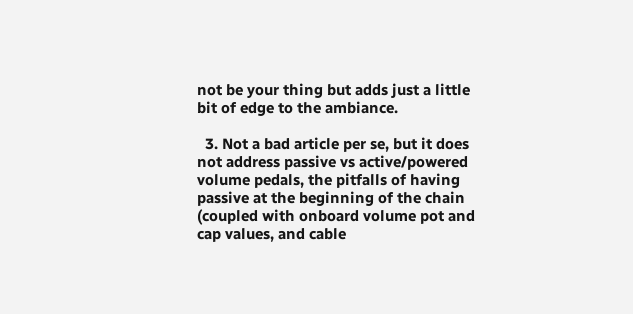not be your thing but adds just a little bit of edge to the ambiance.

  3. Not a bad article per se, but it does not address passive vs active/powered volume pedals, the pitfalls of having passive at the beginning of the chain (coupled with onboard volume pot and cap values, and cable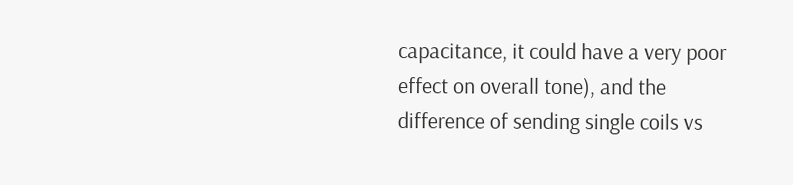capacitance, it could have a very poor effect on overall tone), and the difference of sending single coils vs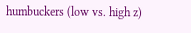humbuckers (low vs. high z)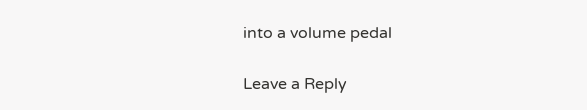into a volume pedal

Leave a Reply